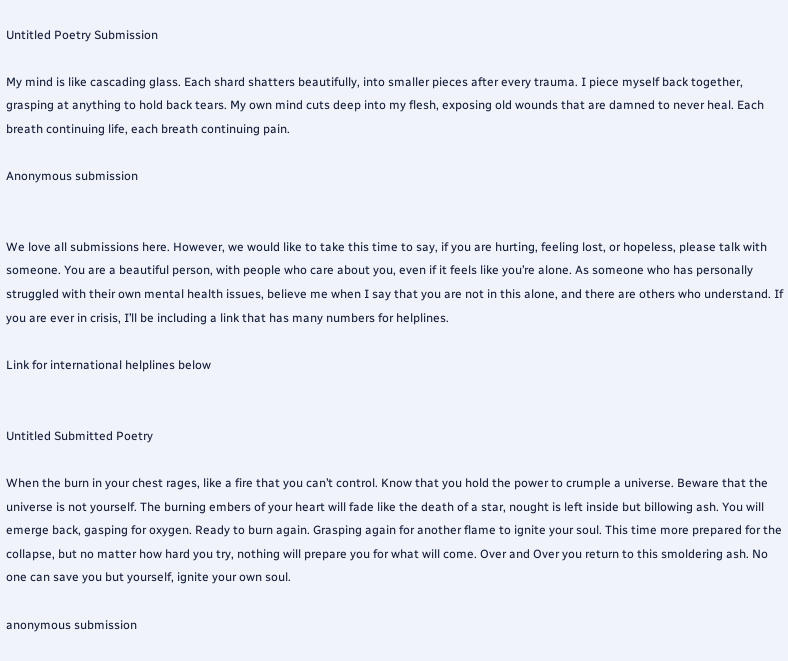Untitled Poetry Submission

My mind is like cascading glass. Each shard shatters beautifully, into smaller pieces after every trauma. I piece myself back together, grasping at anything to hold back tears. My own mind cuts deep into my flesh, exposing old wounds that are damned to never heal. Each breath continuing life, each breath continuing pain.

Anonymous submission


We love all submissions here. However, we would like to take this time to say, if you are hurting, feeling lost, or hopeless, please talk with someone. You are a beautiful person, with people who care about you, even if it feels like you’re alone. As someone who has personally struggled with their own mental health issues, believe me when I say that you are not in this alone, and there are others who understand. If you are ever in crisis, I’ll be including a link that has many numbers for helplines.

Link for international helplines below


Untitled Submitted Poetry

When the burn in your chest rages, like a fire that you can’t control. Know that you hold the power to crumple a universe. Beware that the universe is not yourself. The burning embers of your heart will fade like the death of a star, nought is left inside but billowing ash. You will emerge back, gasping for oxygen. Ready to burn again. Grasping again for another flame to ignite your soul. This time more prepared for the collapse, but no matter how hard you try, nothing will prepare you for what will come. Over and Over you return to this smoldering ash. No one can save you but yourself, ignite your own soul.

anonymous submission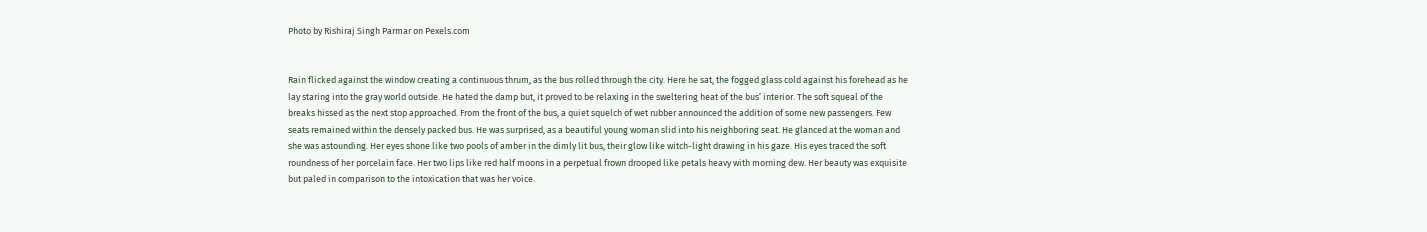Photo by Rishiraj Singh Parmar on Pexels.com


Rain flicked against the window creating a continuous thrum, as the bus rolled through the city. Here he sat, the fogged glass cold against his forehead as he lay staring into the gray world outside. He hated the damp but, it proved to be relaxing in the sweltering heat of the bus’ interior. The soft squeal of the breaks hissed as the next stop approached. From the front of the bus, a quiet squelch of wet rubber announced the addition of some new passengers. Few seats remained within the densely packed bus. He was surprised, as a beautiful young woman slid into his neighboring seat. He glanced at the woman and she was astounding. Her eyes shone like two pools of amber in the dimly lit bus, their glow like witch-light drawing in his gaze. His eyes traced the soft roundness of her porcelain face. Her two lips like red half moons in a perpetual frown drooped like petals heavy with morning dew. Her beauty was exquisite but paled in comparison to the intoxication that was her voice.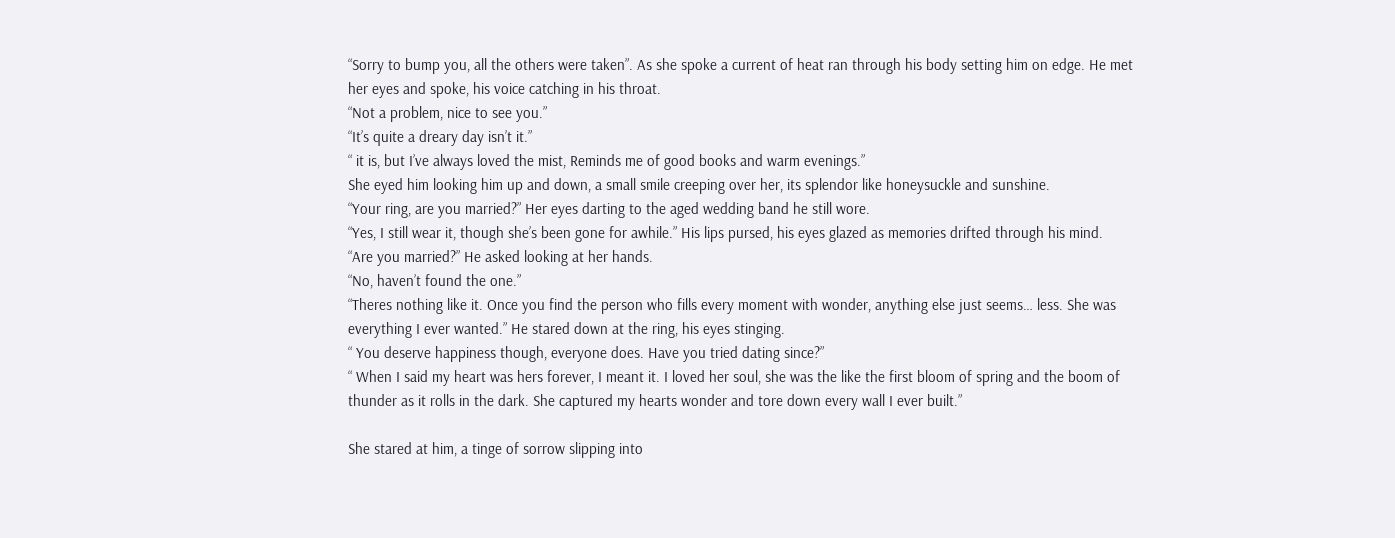“Sorry to bump you, all the others were taken”. As she spoke a current of heat ran through his body setting him on edge. He met her eyes and spoke, his voice catching in his throat.
“Not a problem, nice to see you.”
“It’s quite a dreary day isn’t it.”
“ it is, but I’ve always loved the mist, Reminds me of good books and warm evenings.”
She eyed him looking him up and down, a small smile creeping over her, its splendor like honeysuckle and sunshine.
“Your ring, are you married?” Her eyes darting to the aged wedding band he still wore.
“Yes, I still wear it, though she’s been gone for awhile.” His lips pursed, his eyes glazed as memories drifted through his mind.
“Are you married?” He asked looking at her hands.
“No, haven’t found the one.”
“Theres nothing like it. Once you find the person who fills every moment with wonder, anything else just seems… less. She was everything I ever wanted.” He stared down at the ring, his eyes stinging.
“ You deserve happiness though, everyone does. Have you tried dating since?”
“ When I said my heart was hers forever, I meant it. I loved her soul, she was the like the first bloom of spring and the boom of thunder as it rolls in the dark. She captured my hearts wonder and tore down every wall I ever built.”

She stared at him, a tinge of sorrow slipping into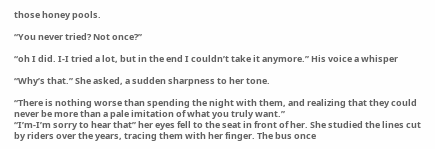those honey pools.

“You never tried? Not once?”

“oh I did. I-I tried a lot, but in the end I couldn’t take it anymore.” His voice a whisper

“Why’s that.” She asked, a sudden sharpness to her tone.

“There is nothing worse than spending the night with them, and realizing that they could never be more than a pale imitation of what you truly want.”
“I’m-I’m sorry to hear that” her eyes fell to the seat in front of her. She studied the lines cut by riders over the years, tracing them with her finger. The bus once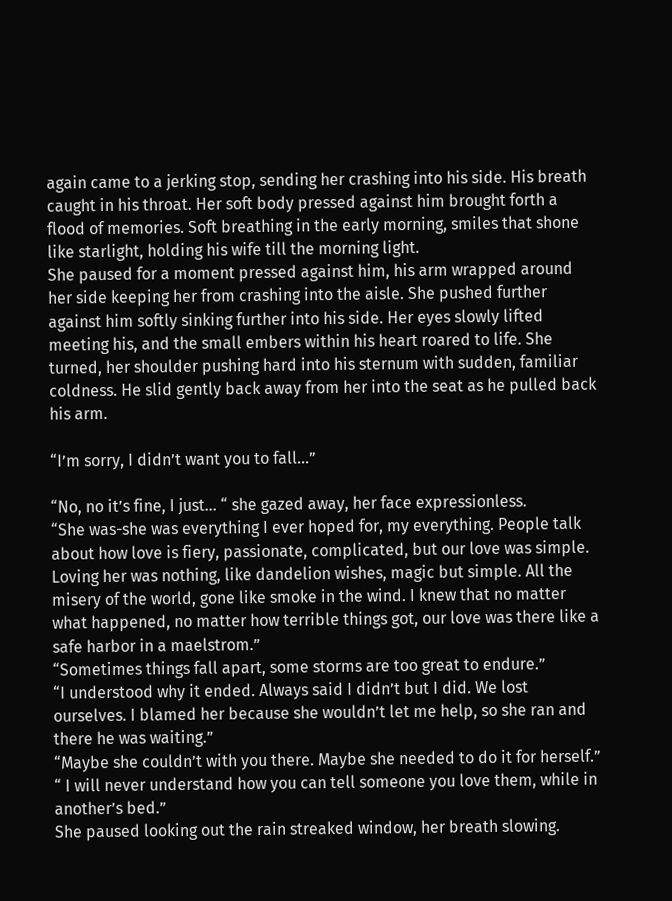again came to a jerking stop, sending her crashing into his side. His breath caught in his throat. Her soft body pressed against him brought forth a flood of memories. Soft breathing in the early morning, smiles that shone like starlight, holding his wife till the morning light.
She paused for a moment pressed against him, his arm wrapped around her side keeping her from crashing into the aisle. She pushed further against him softly sinking further into his side. Her eyes slowly lifted meeting his, and the small embers within his heart roared to life. She turned, her shoulder pushing hard into his sternum with sudden, familiar coldness. He slid gently back away from her into the seat as he pulled back his arm.

“I’m sorry, I didn’t want you to fall…”

“No, no it’s fine, I just… “ she gazed away, her face expressionless.
“She was-she was everything I ever hoped for, my everything. People talk about how love is fiery, passionate, complicated, but our love was simple. Loving her was nothing, like dandelion wishes, magic but simple. All the misery of the world, gone like smoke in the wind. I knew that no matter what happened, no matter how terrible things got, our love was there like a safe harbor in a maelstrom.”
“Sometimes things fall apart, some storms are too great to endure.”
“I understood why it ended. Always said I didn’t but I did. We lost ourselves. I blamed her because she wouldn’t let me help, so she ran and there he was waiting.”
“Maybe she couldn’t with you there. Maybe she needed to do it for herself.”
“ I will never understand how you can tell someone you love them, while in another’s bed.”
She paused looking out the rain streaked window, her breath slowing.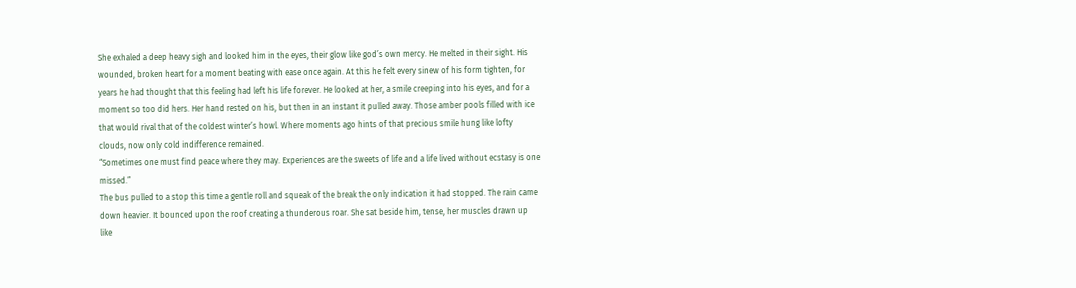She exhaled a deep heavy sigh and looked him in the eyes, their glow like god’s own mercy. He melted in their sight. His wounded, broken heart for a moment beating with ease once again. At this he felt every sinew of his form tighten, for years he had thought that this feeling had left his life forever. He looked at her, a smile creeping into his eyes, and for a moment so too did hers. Her hand rested on his, but then in an instant it pulled away. Those amber pools filled with ice that would rival that of the coldest winter’s howl. Where moments ago hints of that precious smile hung like lofty clouds, now only cold indifference remained.
“Sometimes one must find peace where they may. Experiences are the sweets of life and a life lived without ecstasy is one missed.”
The bus pulled to a stop this time a gentle roll and squeak of the break the only indication it had stopped. The rain came down heavier. It bounced upon the roof creating a thunderous roar. She sat beside him, tense, her muscles drawn up like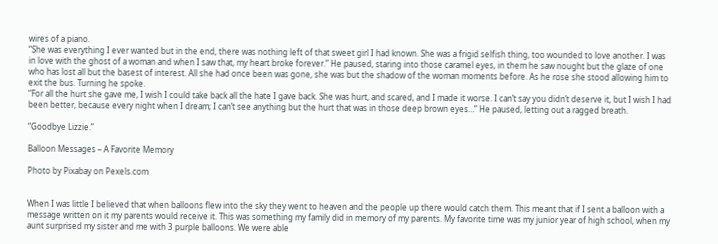wires of a piano.
“She was everything I ever wanted but in the end, there was nothing left of that sweet girl I had known. She was a frigid selfish thing, too wounded to love another. I was in love with the ghost of a woman and when I saw that, my heart broke forever.” He paused, staring into those caramel eyes, in them he saw nought but the glaze of one who has lost all but the basest of interest. All she had once been was gone, she was but the shadow of the woman moments before. As he rose she stood allowing him to exit the bus. Turning he spoke.
“For all the hurt she gave me, I wish I could take back all the hate I gave back. She was hurt, and scared, and I made it worse. I can’t say you didn’t deserve it, but I wish I had been better, because every night when I dream; I can’t see anything but the hurt that was in those deep brown eyes…” He paused, letting out a ragged breath.

“Goodbye Lizzie.”

Balloon Messages – A Favorite Memory

Photo by Pixabay on Pexels.com


When I was little I believed that when balloons flew into the sky they went to heaven and the people up there would catch them. This meant that if I sent a balloon with a message written on it my parents would receive it. This was something my family did in memory of my parents. My favorite time was my junior year of high school, when my aunt surprised my sister and me with 3 purple balloons. We were able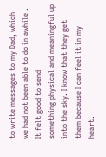to write messages to my Dad, which we had not been able to do in awhile . It felt good to send
something physical and meaningful up into the sky. I know that they get them because I can feel it in my heart.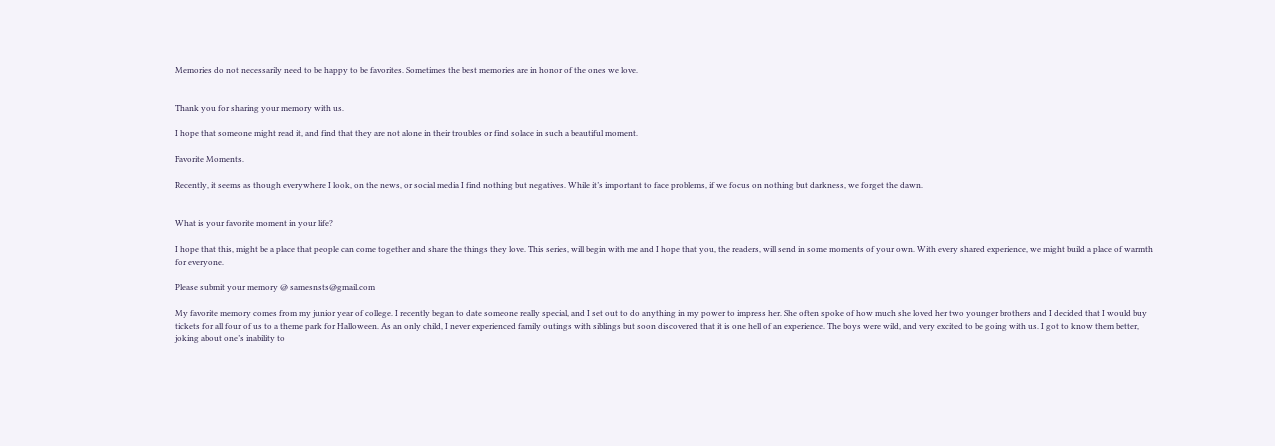Memories do not necessarily need to be happy to be favorites. Sometimes the best memories are in honor of the ones we love.


Thank you for sharing your memory with us.

I hope that someone might read it, and find that they are not alone in their troubles or find solace in such a beautiful moment.

Favorite Moments.

Recently, it seems as though everywhere I look, on the news, or social media I find nothing but negatives. While it’s important to face problems, if we focus on nothing but darkness, we forget the dawn.


What is your favorite moment in your life?

I hope that this, might be a place that people can come together and share the things they love. This series, will begin with me and I hope that you, the readers, will send in some moments of your own. With every shared experience, we might build a place of warmth for everyone.

Please submit your memory @ samesnsts@gmail.com

My favorite memory comes from my junior year of college. I recently began to date someone really special, and I set out to do anything in my power to impress her. She often spoke of how much she loved her two younger brothers and I decided that I would buy tickets for all four of us to a theme park for Halloween. As an only child, I never experienced family outings with siblings but soon discovered that it is one hell of an experience. The boys were wild, and very excited to be going with us. I got to know them better, joking about one’s inability to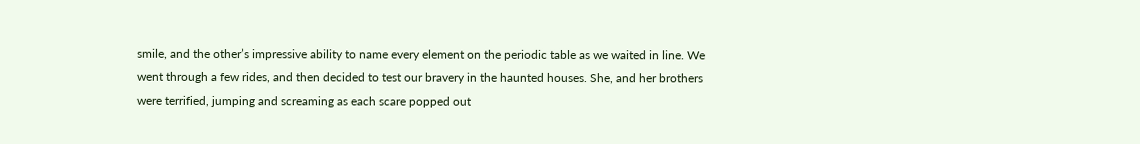smile, and the other’s impressive ability to name every element on the periodic table as we waited in line. We went through a few rides, and then decided to test our bravery in the haunted houses. She, and her brothers were terrified, jumping and screaming as each scare popped out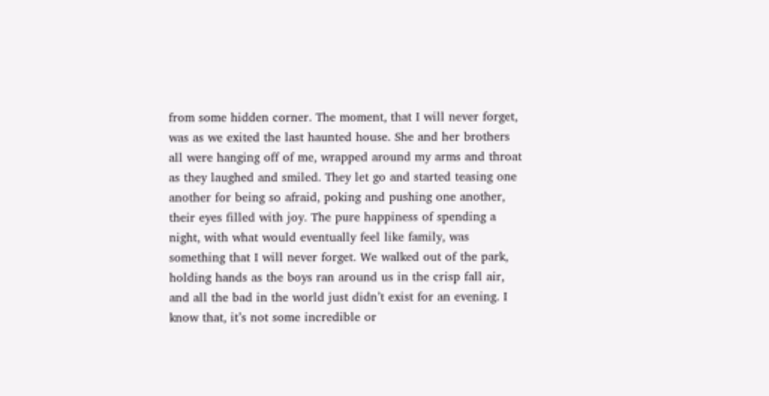from some hidden corner. The moment, that I will never forget, was as we exited the last haunted house. She and her brothers all were hanging off of me, wrapped around my arms and throat as they laughed and smiled. They let go and started teasing one another for being so afraid, poking and pushing one another, their eyes filled with joy. The pure happiness of spending a night, with what would eventually feel like family, was something that I will never forget. We walked out of the park, holding hands as the boys ran around us in the crisp fall air, and all the bad in the world just didn’t exist for an evening. I know that, it’s not some incredible or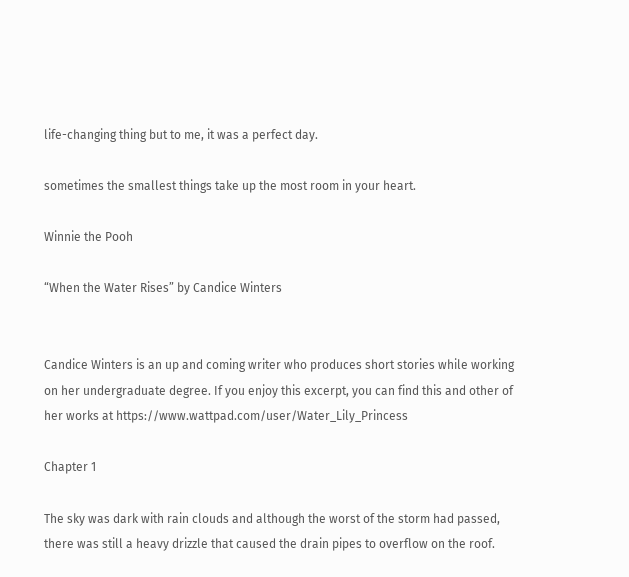life-changing thing but to me, it was a perfect day.

sometimes the smallest things take up the most room in your heart.

Winnie the Pooh

“When the Water Rises” by Candice Winters


Candice Winters is an up and coming writer who produces short stories while working on her undergraduate degree. If you enjoy this excerpt, you can find this and other of her works at https://www.wattpad.com/user/Water_Lily_Princess

Chapter 1

The sky was dark with rain clouds and although the worst of the storm had passed, there was still a heavy drizzle that caused the drain pipes to overflow on the roof.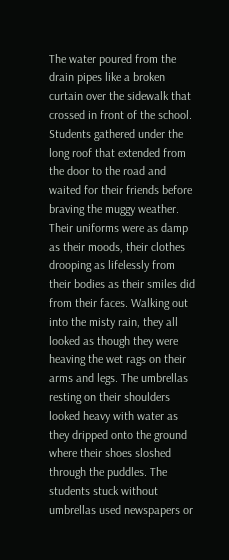The water poured from the drain pipes like a broken curtain over the sidewalk that crossed in front of the school. Students gathered under the long roof that extended from the door to the road and waited for their friends before braving the muggy weather. Their uniforms were as damp as their moods, their clothes drooping as lifelessly from their bodies as their smiles did from their faces. Walking out into the misty rain, they all looked as though they were heaving the wet rags on their arms and legs. The umbrellas resting on their shoulders looked heavy with water as they dripped onto the ground where their shoes sloshed through the puddles. The students stuck without umbrellas used newspapers or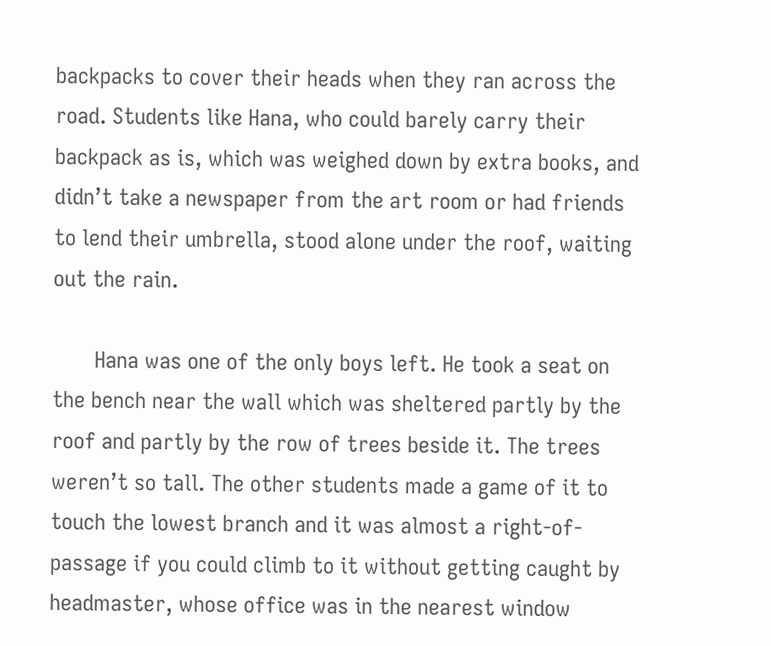backpacks to cover their heads when they ran across the road. Students like Hana, who could barely carry their backpack as is, which was weighed down by extra books, and didn’t take a newspaper from the art room or had friends to lend their umbrella, stood alone under the roof, waiting out the rain.

       Hana was one of the only boys left. He took a seat on the bench near the wall which was sheltered partly by the roof and partly by the row of trees beside it. The trees weren’t so tall. The other students made a game of it to touch the lowest branch and it was almost a right-of-passage if you could climb to it without getting caught by headmaster, whose office was in the nearest window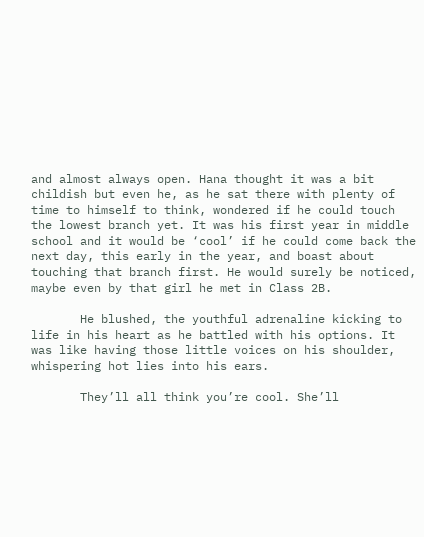and almost always open. Hana thought it was a bit childish but even he, as he sat there with plenty of time to himself to think, wondered if he could touch the lowest branch yet. It was his first year in middle school and it would be ‘cool’ if he could come back the next day, this early in the year, and boast about touching that branch first. He would surely be noticed, maybe even by that girl he met in Class 2B.

       He blushed, the youthful adrenaline kicking to life in his heart as he battled with his options. It was like having those little voices on his shoulder, whispering hot lies into his ears.

       They’ll all think you’re cool. She’ll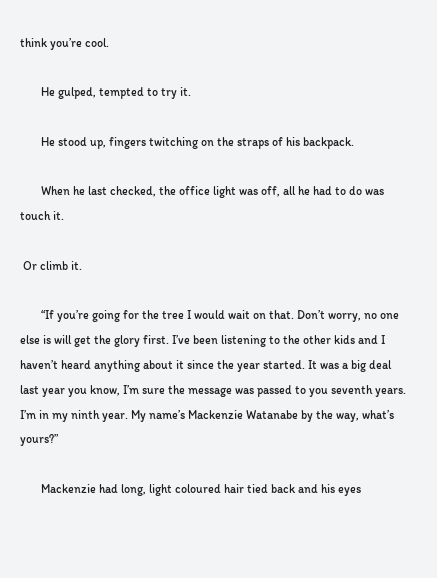think you’re cool.

       He gulped, tempted to try it.

       He stood up, fingers twitching on the straps of his backpack.

       When he last checked, the office light was off, all he had to do was touch it.

 Or climb it.

       “If you’re going for the tree I would wait on that. Don’t worry, no one else is will get the glory first. I’ve been listening to the other kids and I haven’t heard anything about it since the year started. It was a big deal last year you know, I’m sure the message was passed to you seventh years. I’m in my ninth year. My name’s Mackenzie Watanabe by the way, what’s yours?”

       Mackenzie had long, light coloured hair tied back and his eyes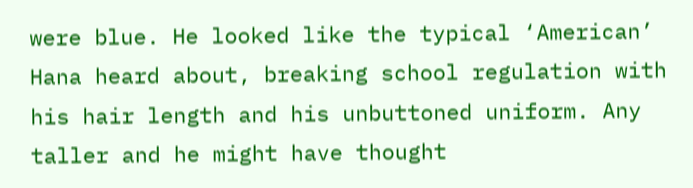were blue. He looked like the typical ‘American’ Hana heard about, breaking school regulation with his hair length and his unbuttoned uniform. Any taller and he might have thought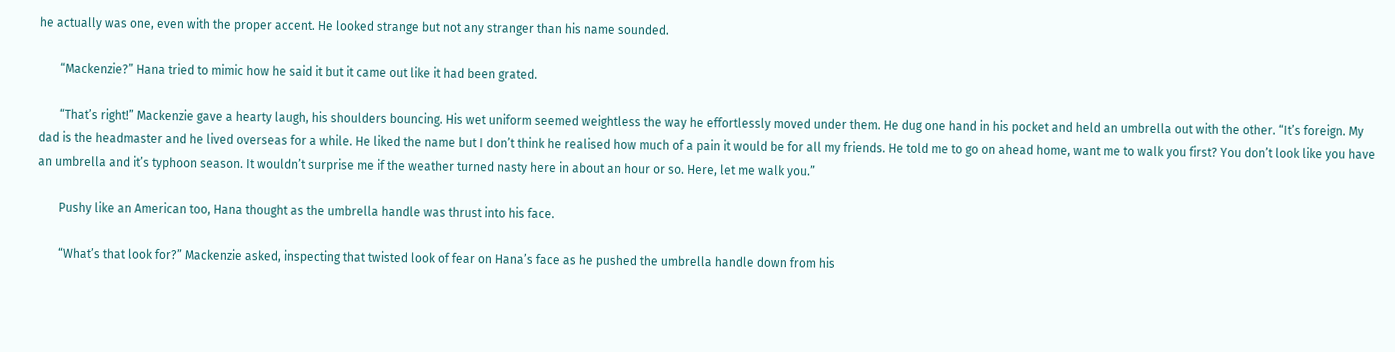he actually was one, even with the proper accent. He looked strange but not any stranger than his name sounded.

       “Mackenzie?” Hana tried to mimic how he said it but it came out like it had been grated.

       “That’s right!” Mackenzie gave a hearty laugh, his shoulders bouncing. His wet uniform seemed weightless the way he effortlessly moved under them. He dug one hand in his pocket and held an umbrella out with the other. “It’s foreign. My dad is the headmaster and he lived overseas for a while. He liked the name but I don’t think he realised how much of a pain it would be for all my friends. He told me to go on ahead home, want me to walk you first? You don’t look like you have an umbrella and it’s typhoon season. It wouldn’t surprise me if the weather turned nasty here in about an hour or so. Here, let me walk you.”

       Pushy like an American too, Hana thought as the umbrella handle was thrust into his face.

       “What’s that look for?” Mackenzie asked, inspecting that twisted look of fear on Hana’s face as he pushed the umbrella handle down from his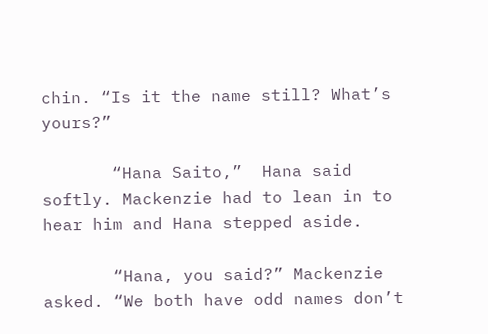chin. “Is it the name still? What’s yours?”

       “Hana Saito,”  Hana said softly. Mackenzie had to lean in to hear him and Hana stepped aside.

       “Hana, you said?” Mackenzie asked. “We both have odd names don’t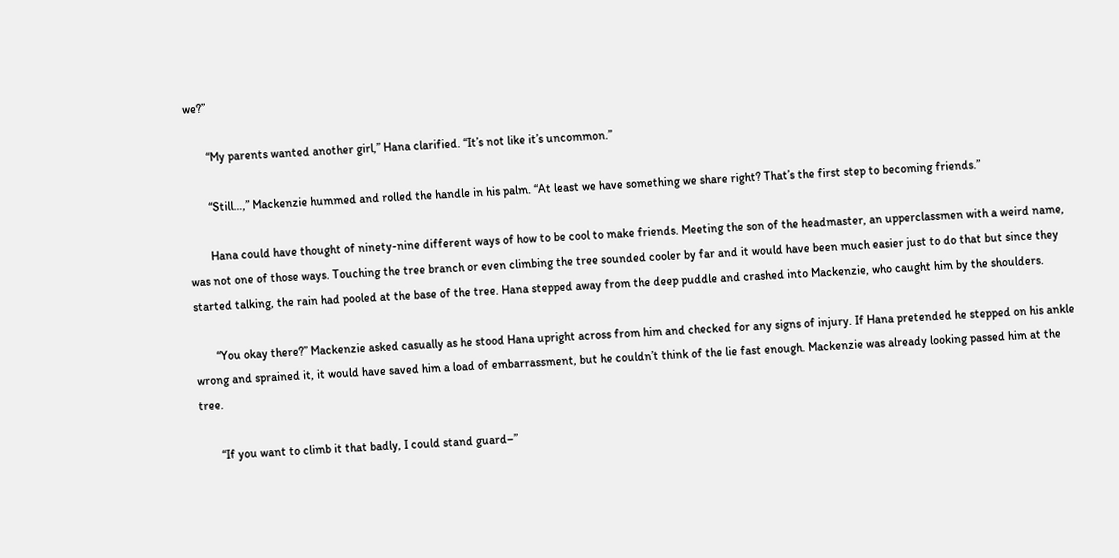we?”

       “My parents wanted another girl,” Hana clarified. “It’s not like it’s uncommon.”

       “Still…,” Mackenzie hummed and rolled the handle in his palm. “At least we have something we share right? That’s the first step to becoming friends.”

       Hana could have thought of ninety-nine different ways of how to be cool to make friends. Meeting the son of the headmaster, an upperclassmen with a weird name, was not one of those ways. Touching the tree branch or even climbing the tree sounded cooler by far and it would have been much easier just to do that but since they started talking, the rain had pooled at the base of the tree. Hana stepped away from the deep puddle and crashed into Mackenzie, who caught him by the shoulders.

       “You okay there?” Mackenzie asked casually as he stood Hana upright across from him and checked for any signs of injury. If Hana pretended he stepped on his ankle wrong and sprained it, it would have saved him a load of embarrassment, but he couldn’t think of the lie fast enough. Mackenzie was already looking passed him at the tree.

       “If you want to climb it that badly, I could stand guard–”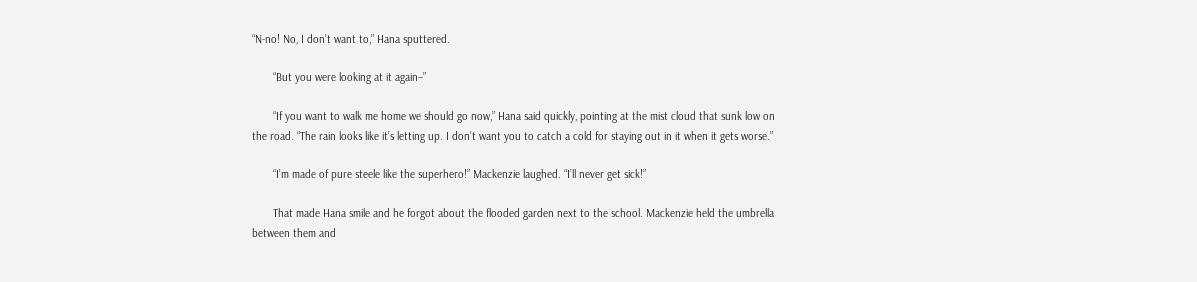“N-no! No, I don’t want to,” Hana sputtered.

       “But you were looking at it again–”

       “If you want to walk me home we should go now,” Hana said quickly, pointing at the mist cloud that sunk low on the road. “The rain looks like it’s letting up. I don’t want you to catch a cold for staying out in it when it gets worse.”

       “I’m made of pure steele like the superhero!” Mackenzie laughed. “I’ll never get sick!”

       That made Hana smile and he forgot about the flooded garden next to the school. Mackenzie held the umbrella between them and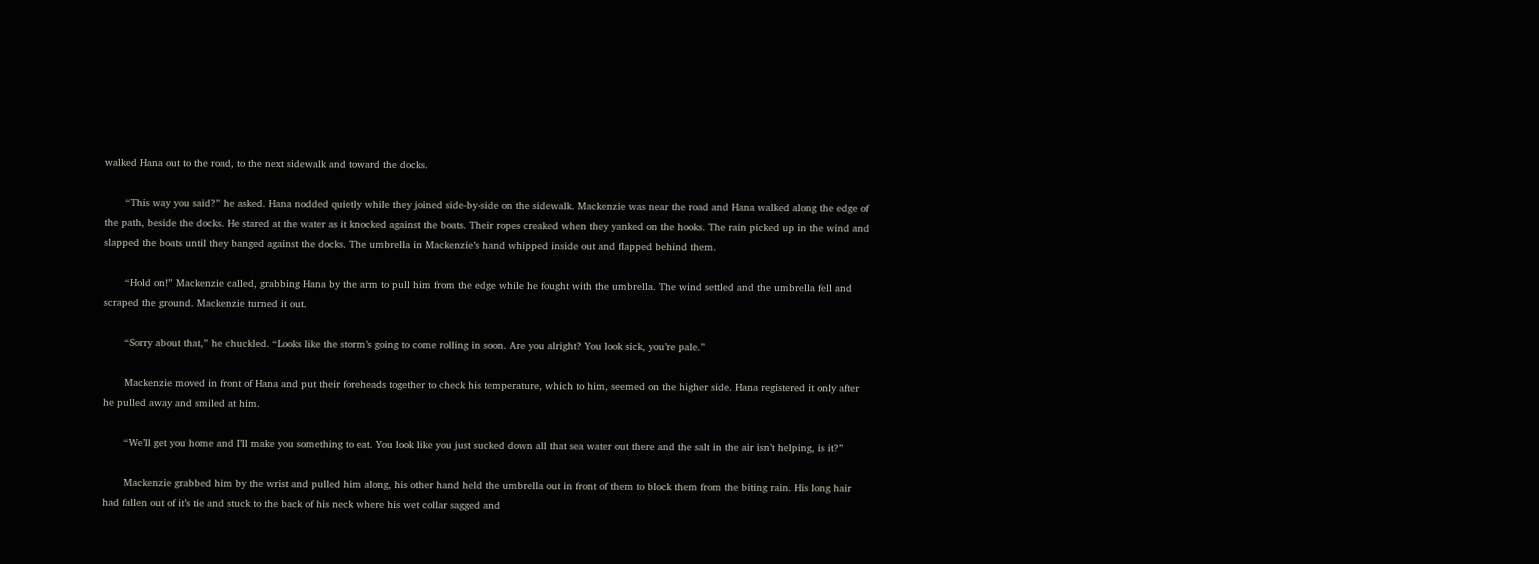walked Hana out to the road, to the next sidewalk and toward the docks.

       “This way you said?” he asked. Hana nodded quietly while they joined side-by-side on the sidewalk. Mackenzie was near the road and Hana walked along the edge of the path, beside the docks. He stared at the water as it knocked against the boats. Their ropes creaked when they yanked on the hooks. The rain picked up in the wind and slapped the boats until they banged against the docks. The umbrella in Mackenzie’s hand whipped inside out and flapped behind them.

       “Hold on!” Mackenzie called, grabbing Hana by the arm to pull him from the edge while he fought with the umbrella. The wind settled and the umbrella fell and scraped the ground. Mackenzie turned it out.

       “Sorry about that,” he chuckled. “Looks like the storm’s going to come rolling in soon. Are you alright? You look sick, you’re pale.”

       Mackenzie moved in front of Hana and put their foreheads together to check his temperature, which to him, seemed on the higher side. Hana registered it only after he pulled away and smiled at him.

       “We’ll get you home and I’ll make you something to eat. You look like you just sucked down all that sea water out there and the salt in the air isn’t helping, is it?”

       Mackenzie grabbed him by the wrist and pulled him along, his other hand held the umbrella out in front of them to block them from the biting rain. His long hair had fallen out of it’s tie and stuck to the back of his neck where his wet collar sagged and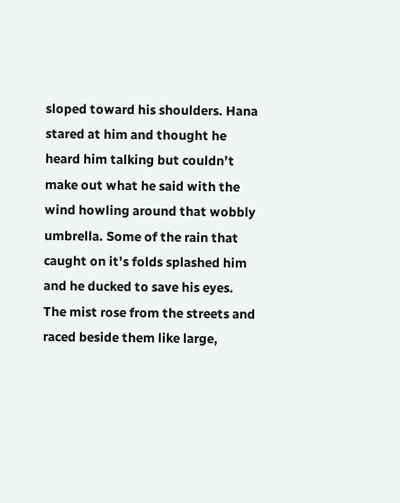sloped toward his shoulders. Hana stared at him and thought he heard him talking but couldn’t make out what he said with the wind howling around that wobbly umbrella. Some of the rain that caught on it’s folds splashed him and he ducked to save his eyes. The mist rose from the streets and raced beside them like large,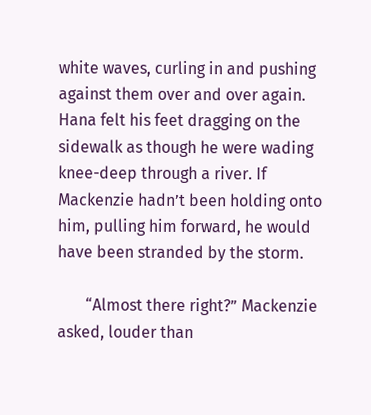white waves, curling in and pushing against them over and over again. Hana felt his feet dragging on the sidewalk as though he were wading knee-deep through a river. If Mackenzie hadn’t been holding onto him, pulling him forward, he would have been stranded by the storm.

       “Almost there right?” Mackenzie asked, louder than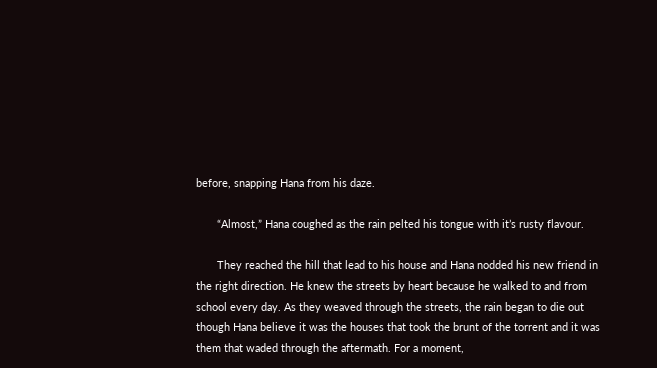before, snapping Hana from his daze.

       “Almost,” Hana coughed as the rain pelted his tongue with it’s rusty flavour.

       They reached the hill that lead to his house and Hana nodded his new friend in the right direction. He knew the streets by heart because he walked to and from school every day. As they weaved through the streets, the rain began to die out though Hana believe it was the houses that took the brunt of the torrent and it was them that waded through the aftermath. For a moment,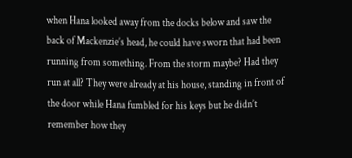when Hana looked away from the docks below and saw the back of Mackenzie’s head, he could have sworn that had been running from something. From the storm maybe? Had they run at all? They were already at his house, standing in front of the door while Hana fumbled for his keys but he didn’t remember how they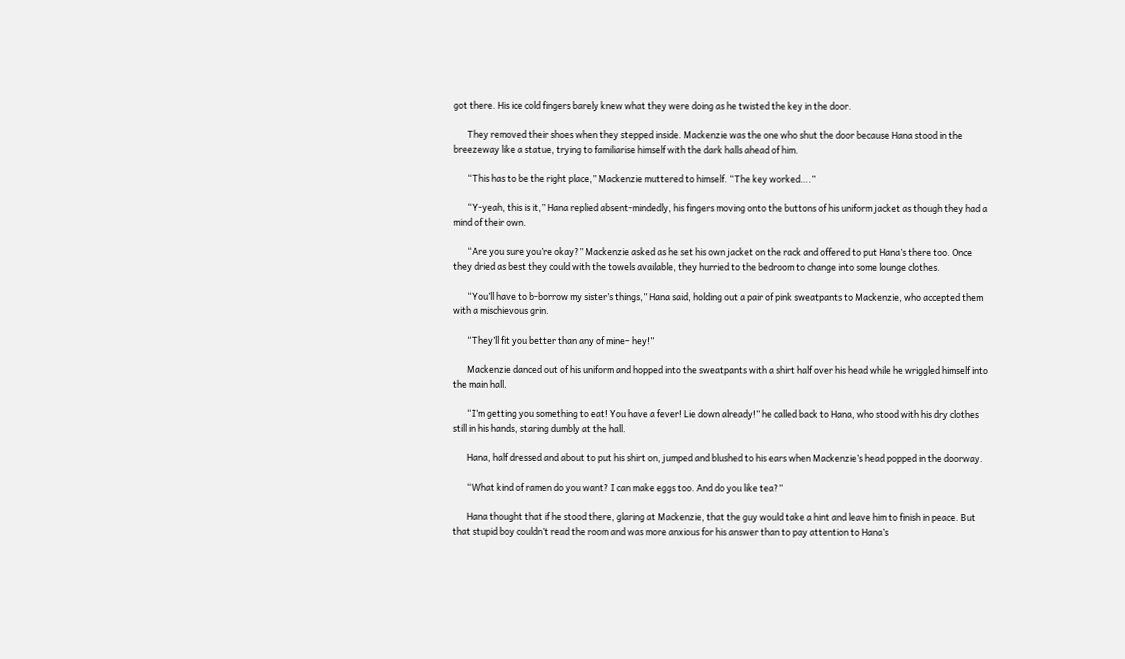got there. His ice cold fingers barely knew what they were doing as he twisted the key in the door.

       They removed their shoes when they stepped inside. Mackenzie was the one who shut the door because Hana stood in the breezeway like a statue, trying to familiarise himself with the dark halls ahead of him.

       “This has to be the right place,” Mackenzie muttered to himself. “The key worked….”

       “Y-yeah, this is it,” Hana replied absent-mindedly, his fingers moving onto the buttons of his uniform jacket as though they had a mind of their own.

       “Are you sure you’re okay?” Mackenzie asked as he set his own jacket on the rack and offered to put Hana’s there too. Once they dried as best they could with the towels available, they hurried to the bedroom to change into some lounge clothes.

       “You’ll have to b-borrow my sister’s things,” Hana said, holding out a pair of pink sweatpants to Mackenzie, who accepted them with a mischievous grin.

       “They’ll fit you better than any of mine– hey!”

       Mackenzie danced out of his uniform and hopped into the sweatpants with a shirt half over his head while he wriggled himself into the main hall.

       “I’m getting you something to eat! You have a fever! Lie down already!” he called back to Hana, who stood with his dry clothes still in his hands, staring dumbly at the hall.

       Hana, half dressed and about to put his shirt on, jumped and blushed to his ears when Mackenzie’s head popped in the doorway.

       “What kind of ramen do you want? I can make eggs too. And do you like tea?”

       Hana thought that if he stood there, glaring at Mackenzie, that the guy would take a hint and leave him to finish in peace. But that stupid boy couldn’t read the room and was more anxious for his answer than to pay attention to Hana’s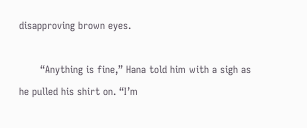disapproving brown eyes.

       “Anything is fine,” Hana told him with a sigh as he pulled his shirt on. “I’m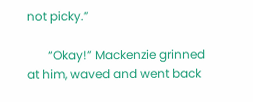not picky.”

       “Okay!” Mackenzie grinned at him, waved and went back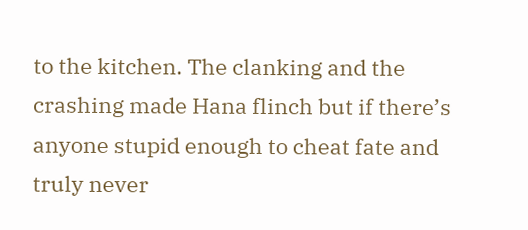to the kitchen. The clanking and the crashing made Hana flinch but if there’s anyone stupid enough to cheat fate and truly never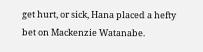get hurt, or sick, Hana placed a hefty bet on Mackenzie Watanabe.